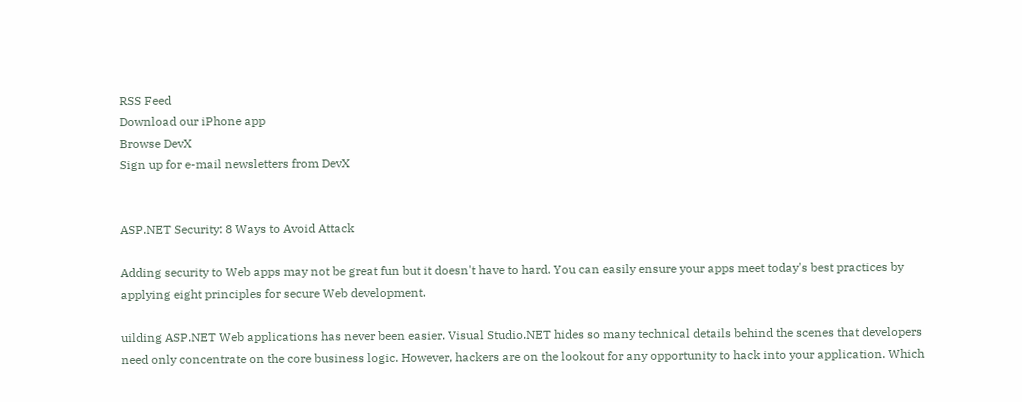RSS Feed
Download our iPhone app
Browse DevX
Sign up for e-mail newsletters from DevX


ASP.NET Security: 8 Ways to Avoid Attack

Adding security to Web apps may not be great fun but it doesn't have to hard. You can easily ensure your apps meet today's best practices by applying eight principles for secure Web development.

uilding ASP.NET Web applications has never been easier. Visual Studio.NET hides so many technical details behind the scenes that developers need only concentrate on the core business logic. However, hackers are on the lookout for any opportunity to hack into your application. Which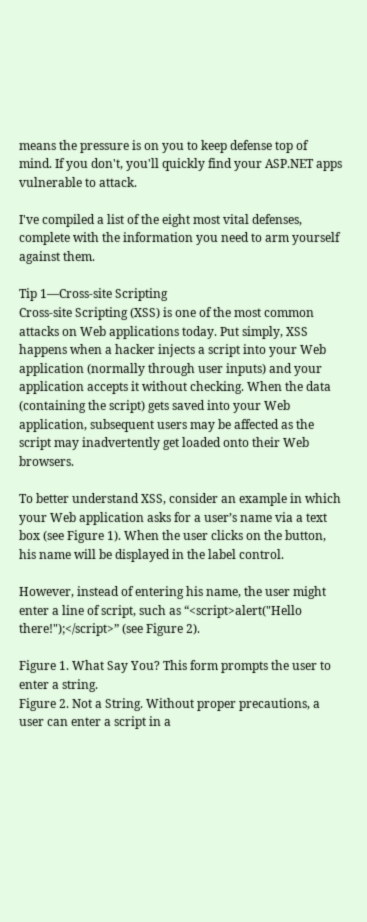means the pressure is on you to keep defense top of mind. If you don't, you'll quickly find your ASP.NET apps vulnerable to attack.

I've compiled a list of the eight most vital defenses, complete with the information you need to arm yourself against them.

Tip 1—Cross-site Scripting
Cross-site Scripting (XSS) is one of the most common attacks on Web applications today. Put simply, XSS happens when a hacker injects a script into your Web application (normally through user inputs) and your application accepts it without checking. When the data (containing the script) gets saved into your Web application, subsequent users may be affected as the script may inadvertently get loaded onto their Web browsers.

To better understand XSS, consider an example in which your Web application asks for a user’s name via a text box (see Figure 1). When the user clicks on the button, his name will be displayed in the label control.

However, instead of entering his name, the user might enter a line of script, such as “<script>alert("Hello there!");</script>” (see Figure 2).

Figure 1. What Say You? This form prompts the user to enter a string.
Figure 2. Not a String. Without proper precautions, a user can enter a script in a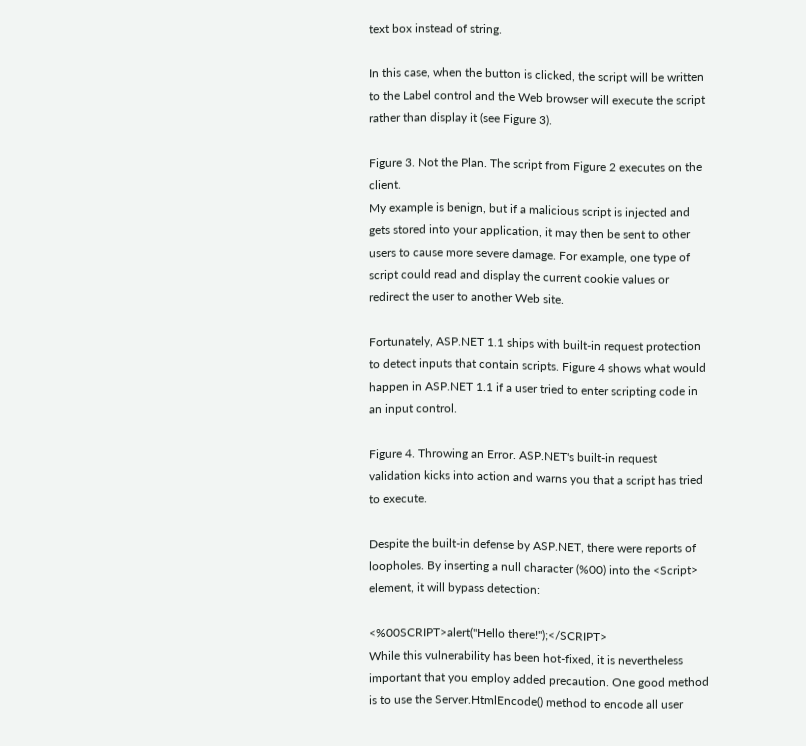text box instead of string.

In this case, when the button is clicked, the script will be written to the Label control and the Web browser will execute the script rather than display it (see Figure 3).

Figure 3. Not the Plan. The script from Figure 2 executes on the client.
My example is benign, but if a malicious script is injected and gets stored into your application, it may then be sent to other users to cause more severe damage. For example, one type of script could read and display the current cookie values or redirect the user to another Web site.

Fortunately, ASP.NET 1.1 ships with built-in request protection to detect inputs that contain scripts. Figure 4 shows what would happen in ASP.NET 1.1 if a user tried to enter scripting code in an input control.

Figure 4. Throwing an Error. ASP.NET's built-in request validation kicks into action and warns you that a script has tried to execute.

Despite the built-in defense by ASP.NET, there were reports of loopholes. By inserting a null character (%00) into the <Script> element, it will bypass detection:

<%00SCRIPT>alert("Hello there!");</SCRIPT>
While this vulnerability has been hot-fixed, it is nevertheless important that you employ added precaution. One good method is to use the Server.HtmlEncode() method to encode all user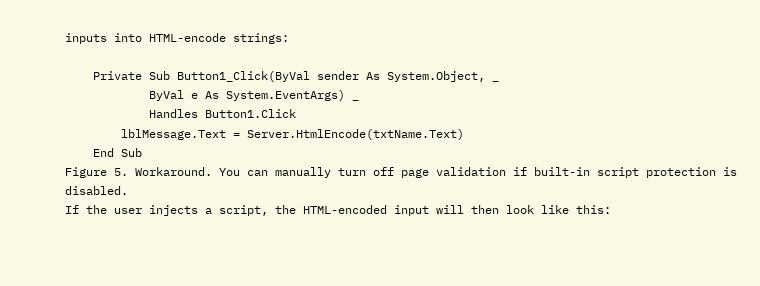inputs into HTML-encode strings:

    Private Sub Button1_Click(ByVal sender As System.Object, _
            ByVal e As System.EventArgs) _
            Handles Button1.Click
        lblMessage.Text = Server.HtmlEncode(txtName.Text)
    End Sub
Figure 5. Workaround. You can manually turn off page validation if built-in script protection is disabled.
If the user injects a script, the HTML-encoded input will then look like this: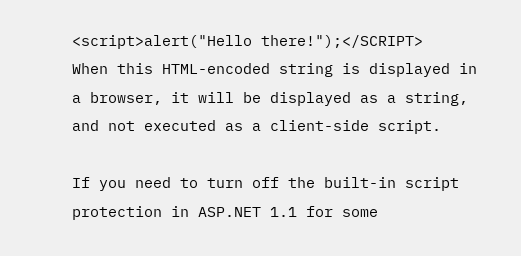<script>alert("Hello there!");</SCRIPT>
When this HTML-encoded string is displayed in a browser, it will be displayed as a string, and not executed as a client-side script.

If you need to turn off the built-in script protection in ASP.NET 1.1 for some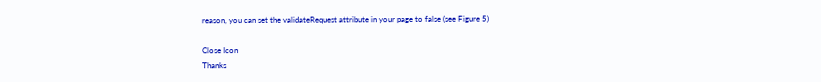reason, you can set the validateRequest attribute in your page to false (see Figure 5)

Close Icon
Thanks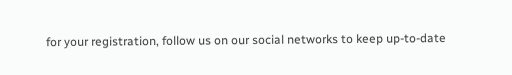for your registration, follow us on our social networks to keep up-to-date